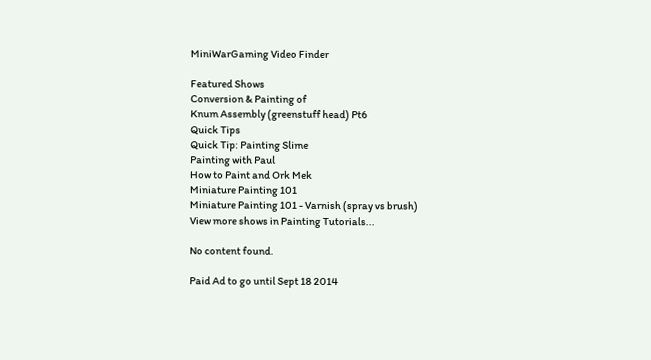MiniWarGaming Video Finder

Featured Shows
Conversion & Painting of
Knum Assembly (greenstuff head) Pt6
Quick Tips
Quick Tip: Painting Slime
Painting with Paul
How to Paint and Ork Mek
Miniature Painting 101
Miniature Painting 101 - Varnish (spray vs brush)
View more shows in Painting Tutorials...

No content found.

Paid Ad to go until Sept 18 2014